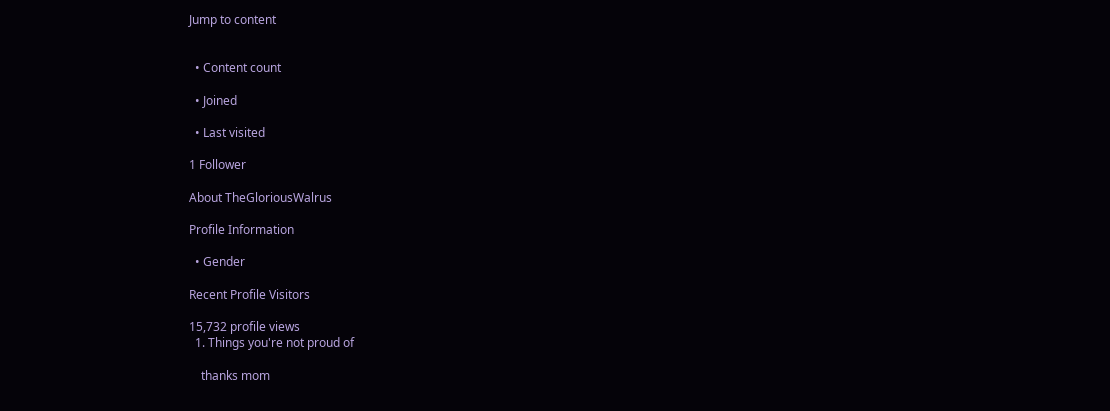Jump to content


  • Content count

  • Joined

  • Last visited

1 Follower

About TheGloriousWalrus

Profile Information

  • Gender

Recent Profile Visitors

15,732 profile views
  1. Things you're not proud of

    thanks mom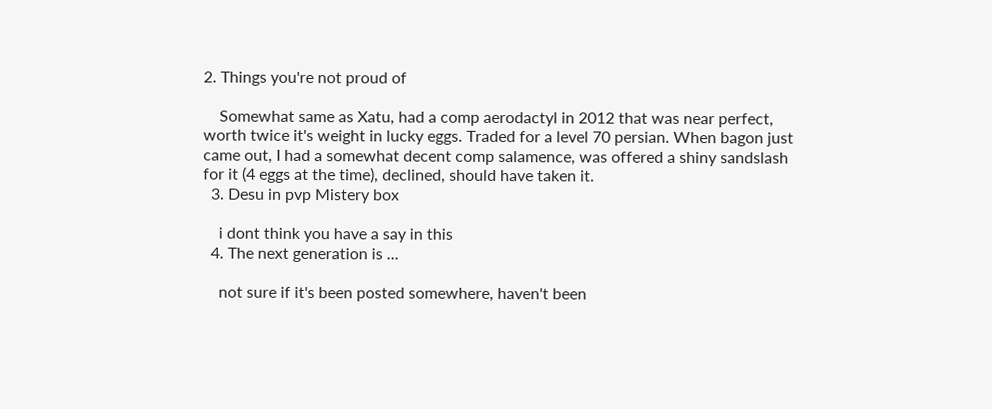2. Things you're not proud of

    Somewhat same as Xatu, had a comp aerodactyl in 2012 that was near perfect, worth twice it's weight in lucky eggs. Traded for a level 70 persian. When bagon just came out, I had a somewhat decent comp salamence, was offered a shiny sandslash for it (4 eggs at the time), declined, should have taken it.
  3. Desu in pvp Mistery box

    i dont think you have a say in this
  4. The next generation is ...

    not sure if it's been posted somewhere, haven't been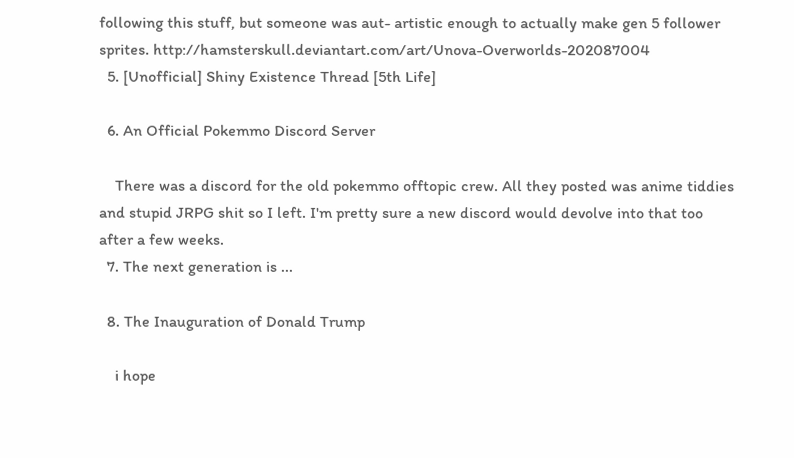following this stuff, but someone was aut- artistic enough to actually make gen 5 follower sprites. http://hamsterskull.deviantart.com/art/Unova-Overworlds-202087004
  5. [Unofficial] Shiny Existence Thread [5th Life]

  6. An Official Pokemmo Discord Server

    There was a discord for the old pokemmo offtopic crew. All they posted was anime tiddies and stupid JRPG shit so I left. I'm pretty sure a new discord would devolve into that too after a few weeks.
  7. The next generation is ...

  8. The Inauguration of Donald Trump

    i hope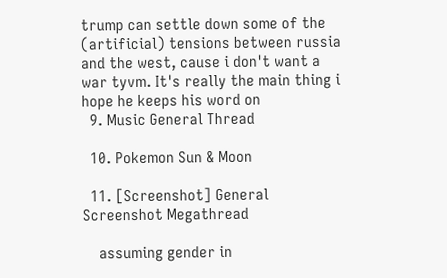trump can settle down some of the (artificial) tensions between russia and the west, cause i don't want a war tyvm. It's really the main thing i hope he keeps his word on
  9. Music General Thread

  10. Pokemon Sun & Moon

  11. [Screenshot] General Screenshot Megathread

    assuming gender in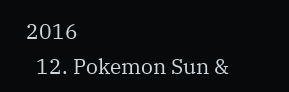2016
  12. Pokemon Sun &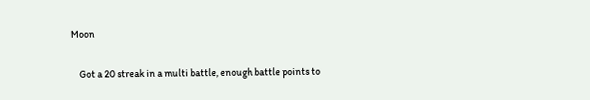Moon

    Got a 20 streak in a multi battle, enough battle points to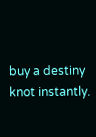buy a destiny knot instantly.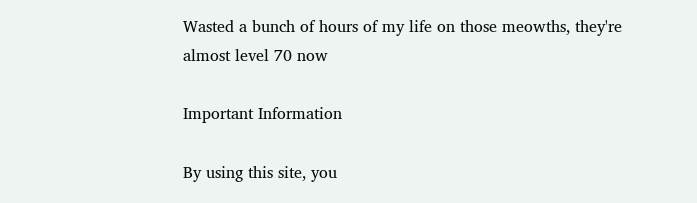Wasted a bunch of hours of my life on those meowths, they're almost level 70 now

Important Information

By using this site, you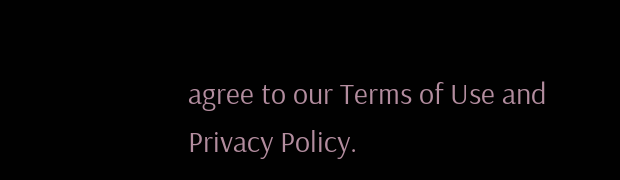agree to our Terms of Use and Privacy Policy.